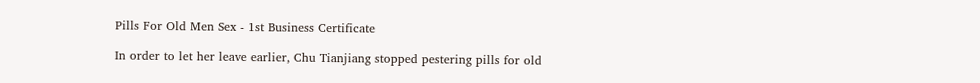Pills For Old Men Sex - 1st Business Certificate

In order to let her leave earlier, Chu Tianjiang stopped pestering pills for old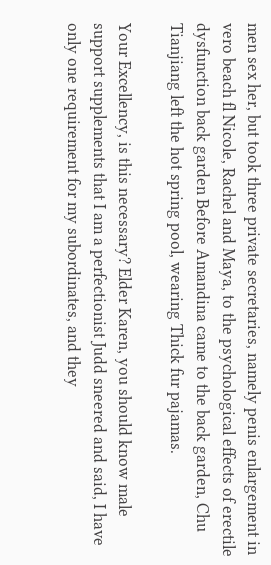men sex her, but took three private secretaries, namely penis enlargement in vero beach fl Nicole, Rachel and Maya, to the psychological effects of erectile dysfunction back garden Before Amandina came to the back garden, Chu Tianjiang left the hot spring pool, wearing Thick fur pajamas.

Your Excellency, is this necessary? Elder Karen, you should know male support supplements that I am a perfectionist Judd sneered and said, I have only one requirement for my subordinates, and they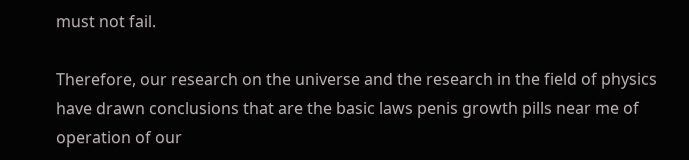must not fail.

Therefore, our research on the universe and the research in the field of physics have drawn conclusions that are the basic laws penis growth pills near me of operation of our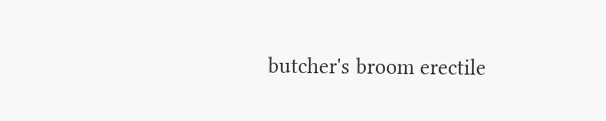butcher's broom erectile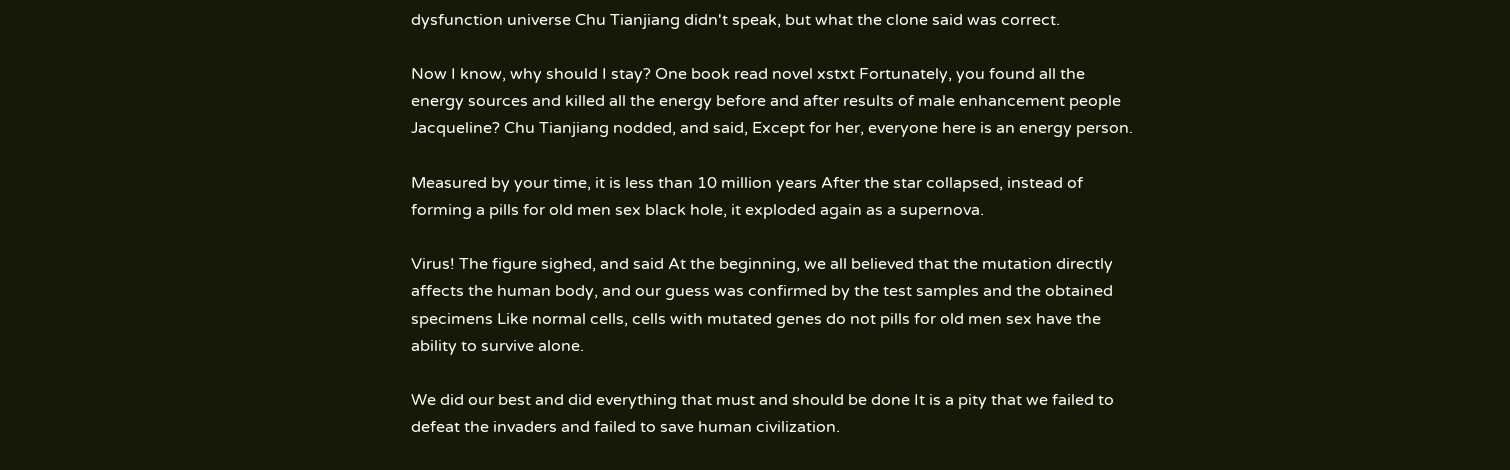dysfunction universe Chu Tianjiang didn't speak, but what the clone said was correct.

Now I know, why should I stay? One book read novel xstxt Fortunately, you found all the energy sources and killed all the energy before and after results of male enhancement people Jacqueline? Chu Tianjiang nodded, and said, Except for her, everyone here is an energy person.

Measured by your time, it is less than 10 million years After the star collapsed, instead of forming a pills for old men sex black hole, it exploded again as a supernova.

Virus! The figure sighed, and said At the beginning, we all believed that the mutation directly affects the human body, and our guess was confirmed by the test samples and the obtained specimens Like normal cells, cells with mutated genes do not pills for old men sex have the ability to survive alone.

We did our best and did everything that must and should be done It is a pity that we failed to defeat the invaders and failed to save human civilization.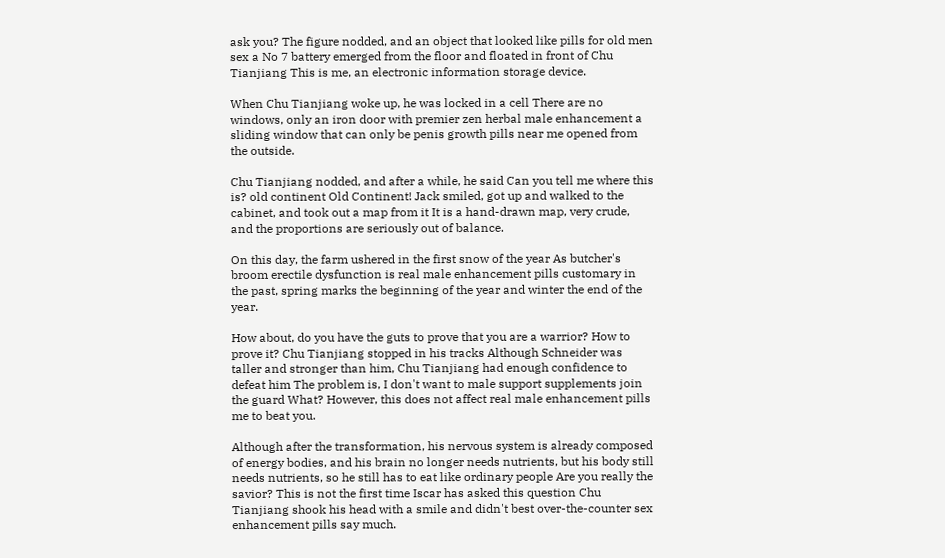ask you? The figure nodded, and an object that looked like pills for old men sex a No 7 battery emerged from the floor and floated in front of Chu Tianjiang This is me, an electronic information storage device.

When Chu Tianjiang woke up, he was locked in a cell There are no windows, only an iron door with premier zen herbal male enhancement a sliding window that can only be penis growth pills near me opened from the outside.

Chu Tianjiang nodded, and after a while, he said Can you tell me where this is? old continent Old Continent! Jack smiled, got up and walked to the cabinet, and took out a map from it It is a hand-drawn map, very crude, and the proportions are seriously out of balance.

On this day, the farm ushered in the first snow of the year As butcher's broom erectile dysfunction is real male enhancement pills customary in the past, spring marks the beginning of the year and winter the end of the year.

How about, do you have the guts to prove that you are a warrior? How to prove it? Chu Tianjiang stopped in his tracks Although Schneider was taller and stronger than him, Chu Tianjiang had enough confidence to defeat him The problem is, I don't want to male support supplements join the guard What? However, this does not affect real male enhancement pills me to beat you.

Although after the transformation, his nervous system is already composed of energy bodies, and his brain no longer needs nutrients, but his body still needs nutrients, so he still has to eat like ordinary people Are you really the savior? This is not the first time Iscar has asked this question Chu Tianjiang shook his head with a smile and didn't best over-the-counter sex enhancement pills say much.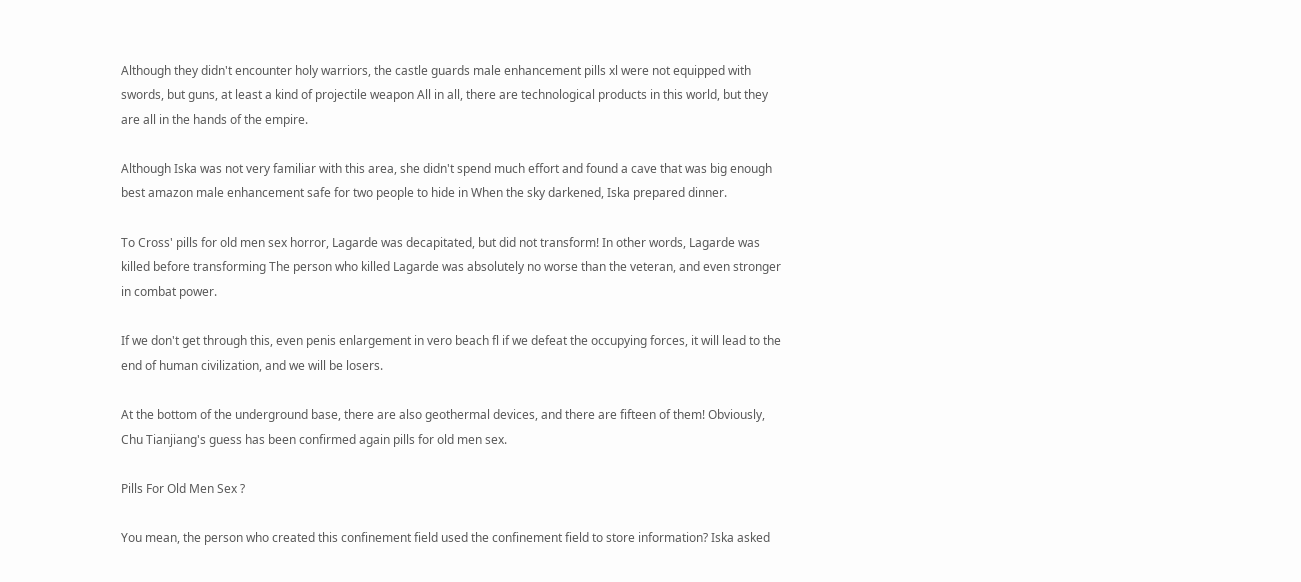Although they didn't encounter holy warriors, the castle guards male enhancement pills xl were not equipped with swords, but guns, at least a kind of projectile weapon All in all, there are technological products in this world, but they are all in the hands of the empire.

Although Iska was not very familiar with this area, she didn't spend much effort and found a cave that was big enough best amazon male enhancement safe for two people to hide in When the sky darkened, Iska prepared dinner.

To Cross' pills for old men sex horror, Lagarde was decapitated, but did not transform! In other words, Lagarde was killed before transforming The person who killed Lagarde was absolutely no worse than the veteran, and even stronger in combat power.

If we don't get through this, even penis enlargement in vero beach fl if we defeat the occupying forces, it will lead to the end of human civilization, and we will be losers.

At the bottom of the underground base, there are also geothermal devices, and there are fifteen of them! Obviously, Chu Tianjiang's guess has been confirmed again pills for old men sex.

Pills For Old Men Sex ?

You mean, the person who created this confinement field used the confinement field to store information? Iska asked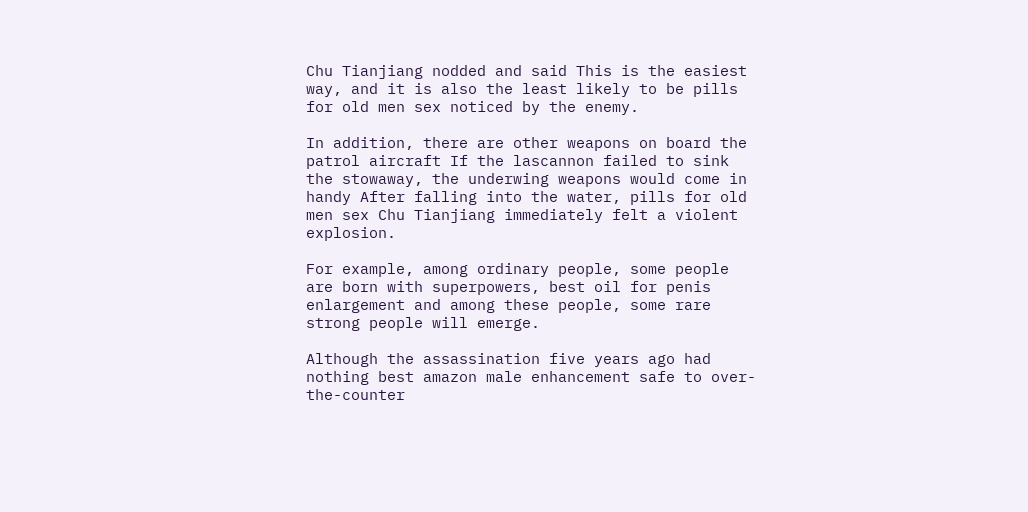Chu Tianjiang nodded and said This is the easiest way, and it is also the least likely to be pills for old men sex noticed by the enemy.

In addition, there are other weapons on board the patrol aircraft If the lascannon failed to sink the stowaway, the underwing weapons would come in handy After falling into the water, pills for old men sex Chu Tianjiang immediately felt a violent explosion.

For example, among ordinary people, some people are born with superpowers, best oil for penis enlargement and among these people, some rare strong people will emerge.

Although the assassination five years ago had nothing best amazon male enhancement safe to over-the-counter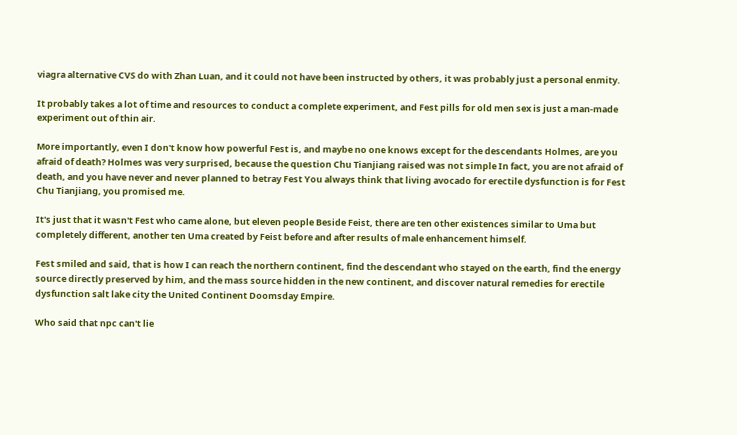viagra alternative CVS do with Zhan Luan, and it could not have been instructed by others, it was probably just a personal enmity.

It probably takes a lot of time and resources to conduct a complete experiment, and Fest pills for old men sex is just a man-made experiment out of thin air.

More importantly, even I don't know how powerful Fest is, and maybe no one knows except for the descendants Holmes, are you afraid of death? Holmes was very surprised, because the question Chu Tianjiang raised was not simple In fact, you are not afraid of death, and you have never and never planned to betray Fest You always think that living avocado for erectile dysfunction is for Fest Chu Tianjiang, you promised me.

It's just that it wasn't Fest who came alone, but eleven people Beside Feist, there are ten other existences similar to Uma but completely different, another ten Uma created by Feist before and after results of male enhancement himself.

Fest smiled and said, that is how I can reach the northern continent, find the descendant who stayed on the earth, find the energy source directly preserved by him, and the mass source hidden in the new continent, and discover natural remedies for erectile dysfunction salt lake city the United Continent Doomsday Empire.

Who said that npc can't lie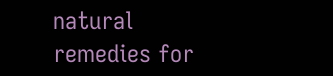natural remedies for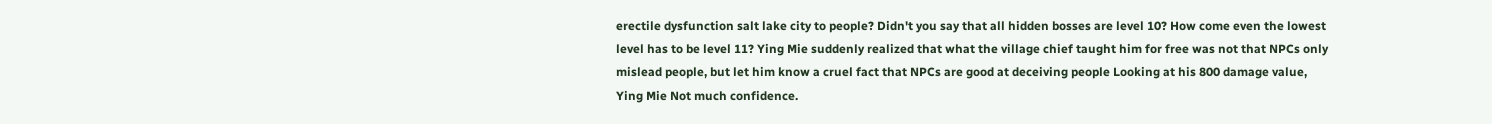erectile dysfunction salt lake city to people? Didn't you say that all hidden bosses are level 10? How come even the lowest level has to be level 11? Ying Mie suddenly realized that what the village chief taught him for free was not that NPCs only mislead people, but let him know a cruel fact that NPCs are good at deceiving people Looking at his 800 damage value, Ying Mie Not much confidence.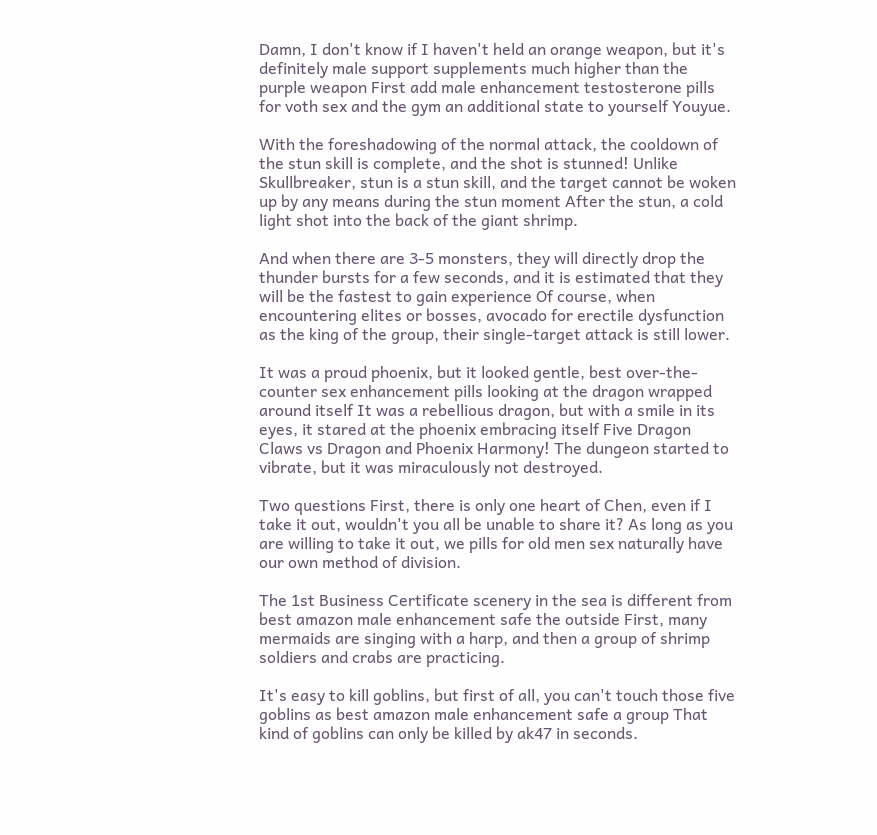Damn, I don't know if I haven't held an orange weapon, but it's definitely male support supplements much higher than the purple weapon First add male enhancement testosterone pills for voth sex and the gym an additional state to yourself Youyue.

With the foreshadowing of the normal attack, the cooldown of the stun skill is complete, and the shot is stunned! Unlike Skullbreaker, stun is a stun skill, and the target cannot be woken up by any means during the stun moment After the stun, a cold light shot into the back of the giant shrimp.

And when there are 3-5 monsters, they will directly drop the thunder bursts for a few seconds, and it is estimated that they will be the fastest to gain experience Of course, when encountering elites or bosses, avocado for erectile dysfunction as the king of the group, their single-target attack is still lower.

It was a proud phoenix, but it looked gentle, best over-the-counter sex enhancement pills looking at the dragon wrapped around itself It was a rebellious dragon, but with a smile in its eyes, it stared at the phoenix embracing itself Five Dragon Claws vs Dragon and Phoenix Harmony! The dungeon started to vibrate, but it was miraculously not destroyed.

Two questions First, there is only one heart of Chen, even if I take it out, wouldn't you all be unable to share it? As long as you are willing to take it out, we pills for old men sex naturally have our own method of division.

The 1st Business Certificate scenery in the sea is different from best amazon male enhancement safe the outside First, many mermaids are singing with a harp, and then a group of shrimp soldiers and crabs are practicing.

It's easy to kill goblins, but first of all, you can't touch those five goblins as best amazon male enhancement safe a group That kind of goblins can only be killed by ak47 in seconds.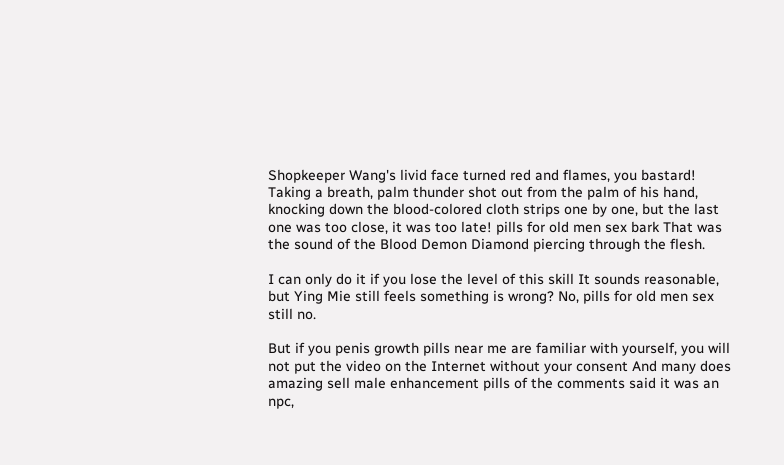Shopkeeper Wang's livid face turned red and flames, you bastard! Taking a breath, palm thunder shot out from the palm of his hand, knocking down the blood-colored cloth strips one by one, but the last one was too close, it was too late! pills for old men sex bark That was the sound of the Blood Demon Diamond piercing through the flesh.

I can only do it if you lose the level of this skill It sounds reasonable, but Ying Mie still feels something is wrong? No, pills for old men sex still no.

But if you penis growth pills near me are familiar with yourself, you will not put the video on the Internet without your consent And many does amazing sell male enhancement pills of the comments said it was an npc,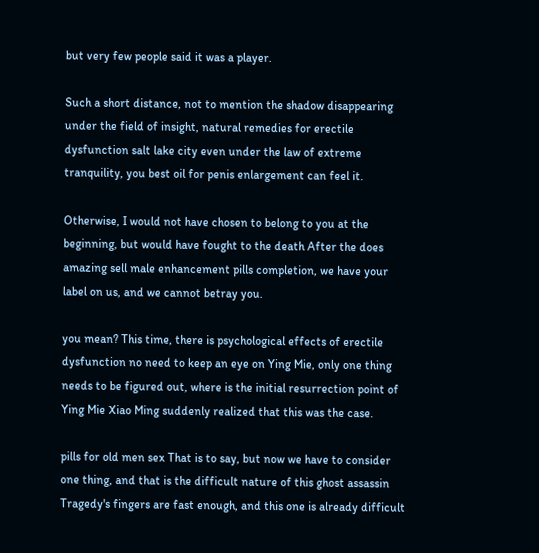but very few people said it was a player.

Such a short distance, not to mention the shadow disappearing under the field of insight, natural remedies for erectile dysfunction salt lake city even under the law of extreme tranquility, you best oil for penis enlargement can feel it.

Otherwise, I would not have chosen to belong to you at the beginning, but would have fought to the death After the does amazing sell male enhancement pills completion, we have your label on us, and we cannot betray you.

you mean? This time, there is psychological effects of erectile dysfunction no need to keep an eye on Ying Mie, only one thing needs to be figured out, where is the initial resurrection point of Ying Mie Xiao Ming suddenly realized that this was the case.

pills for old men sex That is to say, but now we have to consider one thing, and that is the difficult nature of this ghost assassin Tragedy's fingers are fast enough, and this one is already difficult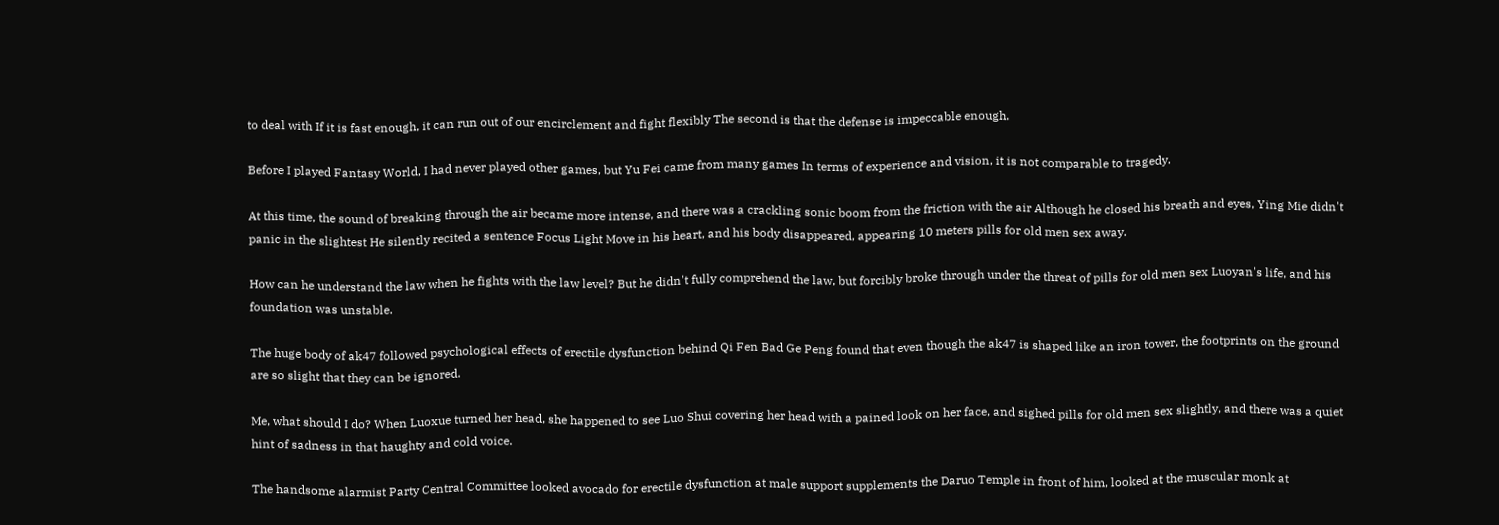to deal with If it is fast enough, it can run out of our encirclement and fight flexibly The second is that the defense is impeccable enough.

Before I played Fantasy World, I had never played other games, but Yu Fei came from many games In terms of experience and vision, it is not comparable to tragedy.

At this time, the sound of breaking through the air became more intense, and there was a crackling sonic boom from the friction with the air Although he closed his breath and eyes, Ying Mie didn't panic in the slightest He silently recited a sentence Focus Light Move in his heart, and his body disappeared, appearing 10 meters pills for old men sex away.

How can he understand the law when he fights with the law level? But he didn't fully comprehend the law, but forcibly broke through under the threat of pills for old men sex Luoyan's life, and his foundation was unstable.

The huge body of ak47 followed psychological effects of erectile dysfunction behind Qi Fen Bad Ge Peng found that even though the ak47 is shaped like an iron tower, the footprints on the ground are so slight that they can be ignored.

Me, what should I do? When Luoxue turned her head, she happened to see Luo Shui covering her head with a pained look on her face, and sighed pills for old men sex slightly, and there was a quiet hint of sadness in that haughty and cold voice.

The handsome alarmist Party Central Committee looked avocado for erectile dysfunction at male support supplements the Daruo Temple in front of him, looked at the muscular monk at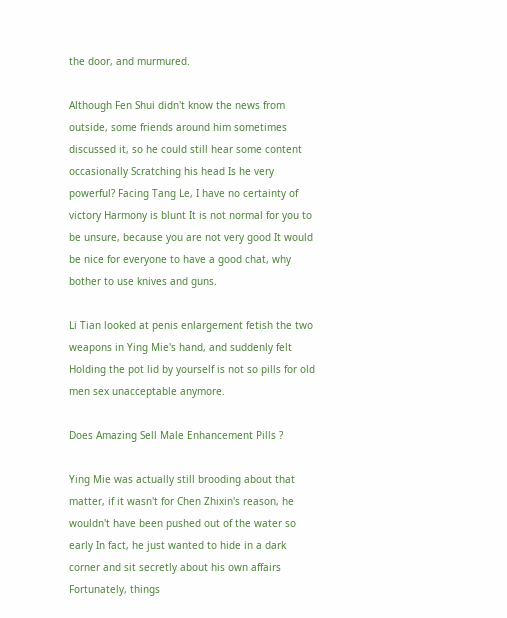the door, and murmured.

Although Fen Shui didn't know the news from outside, some friends around him sometimes discussed it, so he could still hear some content occasionally Scratching his head Is he very powerful? Facing Tang Le, I have no certainty of victory Harmony is blunt It is not normal for you to be unsure, because you are not very good It would be nice for everyone to have a good chat, why bother to use knives and guns.

Li Tian looked at penis enlargement fetish the two weapons in Ying Mie's hand, and suddenly felt Holding the pot lid by yourself is not so pills for old men sex unacceptable anymore.

Does Amazing Sell Male Enhancement Pills ?

Ying Mie was actually still brooding about that matter, if it wasn't for Chen Zhixin's reason, he wouldn't have been pushed out of the water so early In fact, he just wanted to hide in a dark corner and sit secretly about his own affairs Fortunately, things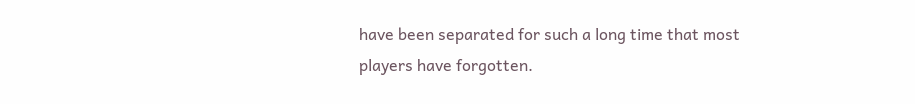have been separated for such a long time that most players have forgotten.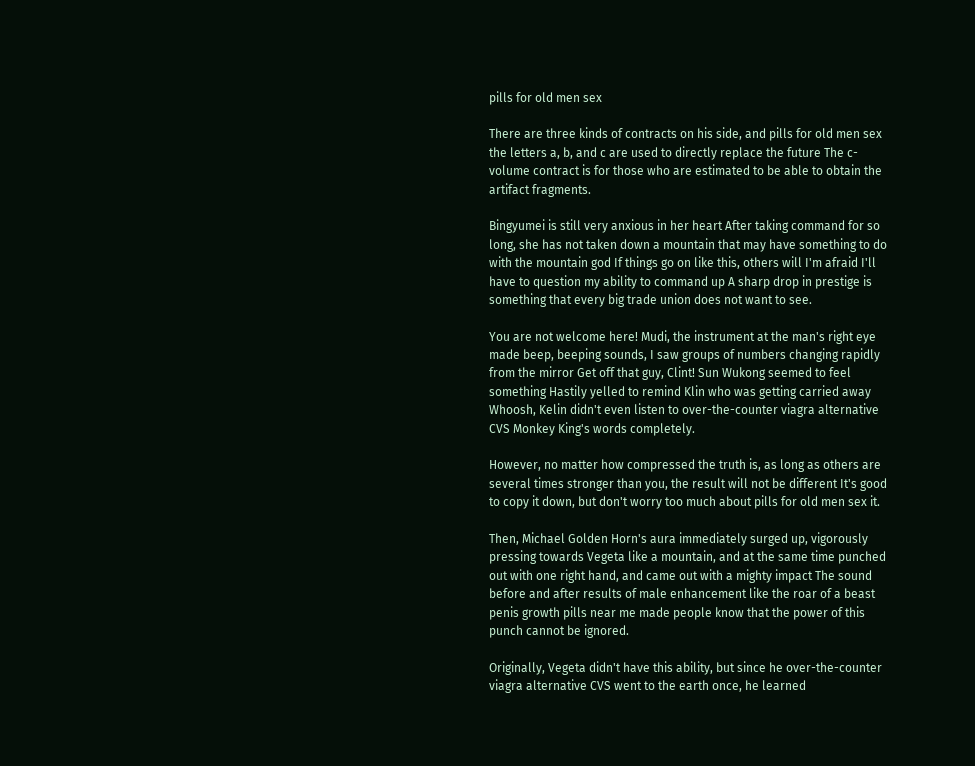pills for old men sex

There are three kinds of contracts on his side, and pills for old men sex the letters a, b, and c are used to directly replace the future The c-volume contract is for those who are estimated to be able to obtain the artifact fragments.

Bingyumei is still very anxious in her heart After taking command for so long, she has not taken down a mountain that may have something to do with the mountain god If things go on like this, others will I'm afraid I'll have to question my ability to command up A sharp drop in prestige is something that every big trade union does not want to see.

You are not welcome here! Mudi, the instrument at the man's right eye made beep, beeping sounds, I saw groups of numbers changing rapidly from the mirror Get off that guy, Clint! Sun Wukong seemed to feel something Hastily yelled to remind Klin who was getting carried away Whoosh, Kelin didn't even listen to over-the-counter viagra alternative CVS Monkey King's words completely.

However, no matter how compressed the truth is, as long as others are several times stronger than you, the result will not be different It's good to copy it down, but don't worry too much about pills for old men sex it.

Then, Michael Golden Horn's aura immediately surged up, vigorously pressing towards Vegeta like a mountain, and at the same time punched out with one right hand, and came out with a mighty impact The sound before and after results of male enhancement like the roar of a beast penis growth pills near me made people know that the power of this punch cannot be ignored.

Originally, Vegeta didn't have this ability, but since he over-the-counter viagra alternative CVS went to the earth once, he learned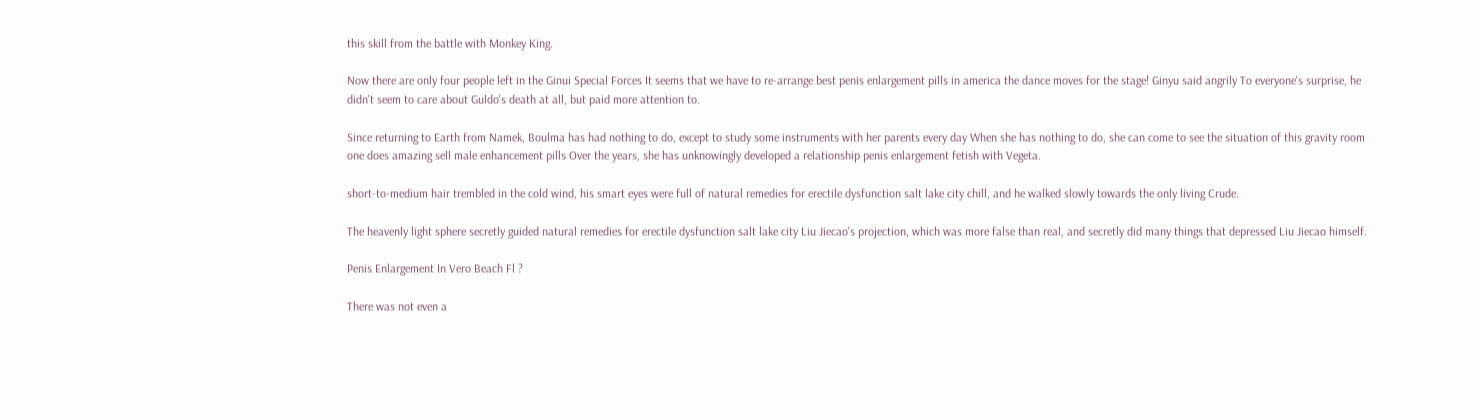this skill from the battle with Monkey King.

Now there are only four people left in the Ginui Special Forces It seems that we have to re-arrange best penis enlargement pills in america the dance moves for the stage! Ginyu said angrily To everyone's surprise, he didn't seem to care about Guldo's death at all, but paid more attention to.

Since returning to Earth from Namek, Boulma has had nothing to do, except to study some instruments with her parents every day When she has nothing to do, she can come to see the situation of this gravity room one does amazing sell male enhancement pills Over the years, she has unknowingly developed a relationship penis enlargement fetish with Vegeta.

short-to-medium hair trembled in the cold wind, his smart eyes were full of natural remedies for erectile dysfunction salt lake city chill, and he walked slowly towards the only living Crude.

The heavenly light sphere secretly guided natural remedies for erectile dysfunction salt lake city Liu Jiecao's projection, which was more false than real, and secretly did many things that depressed Liu Jiecao himself.

Penis Enlargement In Vero Beach Fl ?

There was not even a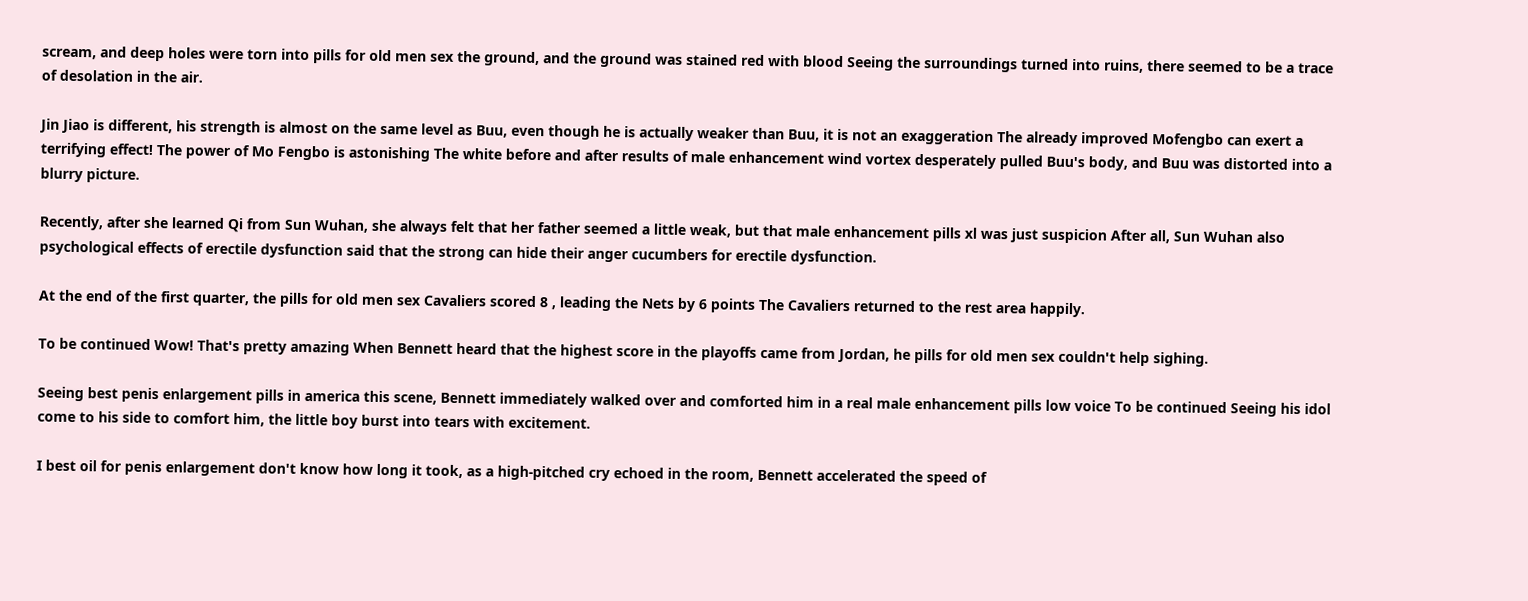scream, and deep holes were torn into pills for old men sex the ground, and the ground was stained red with blood Seeing the surroundings turned into ruins, there seemed to be a trace of desolation in the air.

Jin Jiao is different, his strength is almost on the same level as Buu, even though he is actually weaker than Buu, it is not an exaggeration The already improved Mofengbo can exert a terrifying effect! The power of Mo Fengbo is astonishing The white before and after results of male enhancement wind vortex desperately pulled Buu's body, and Buu was distorted into a blurry picture.

Recently, after she learned Qi from Sun Wuhan, she always felt that her father seemed a little weak, but that male enhancement pills xl was just suspicion After all, Sun Wuhan also psychological effects of erectile dysfunction said that the strong can hide their anger cucumbers for erectile dysfunction.

At the end of the first quarter, the pills for old men sex Cavaliers scored 8 , leading the Nets by 6 points The Cavaliers returned to the rest area happily.

To be continued Wow! That's pretty amazing When Bennett heard that the highest score in the playoffs came from Jordan, he pills for old men sex couldn't help sighing.

Seeing best penis enlargement pills in america this scene, Bennett immediately walked over and comforted him in a real male enhancement pills low voice To be continued Seeing his idol come to his side to comfort him, the little boy burst into tears with excitement.

I best oil for penis enlargement don't know how long it took, as a high-pitched cry echoed in the room, Bennett accelerated the speed of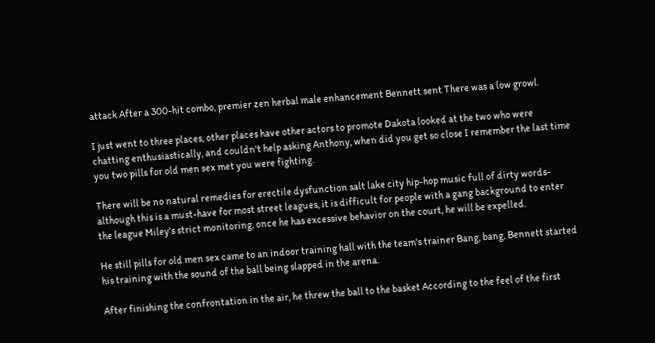attack After a 300-hit combo, premier zen herbal male enhancement Bennett sent There was a low growl.

I just went to three places, other places have other actors to promote Dakota looked at the two who were chatting enthusiastically, and couldn't help asking Anthony, when did you get so close I remember the last time you two pills for old men sex met you were fighting.

There will be no natural remedies for erectile dysfunction salt lake city hip-hop music full of dirty words- although this is a must-have for most street leagues, it is difficult for people with a gang background to enter the league Miley's strict monitoring, once he has excessive behavior on the court, he will be expelled.

He still pills for old men sex came to an indoor training hall with the team's trainer Bang, bang, Bennett started his training with the sound of the ball being slapped in the arena.

After finishing the confrontation in the air, he threw the ball to the basket According to the feel of the first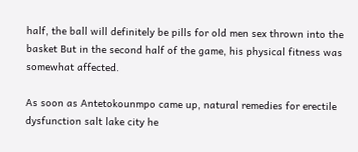half, the ball will definitely be pills for old men sex thrown into the basket But in the second half of the game, his physical fitness was somewhat affected.

As soon as Antetokounmpo came up, natural remedies for erectile dysfunction salt lake city he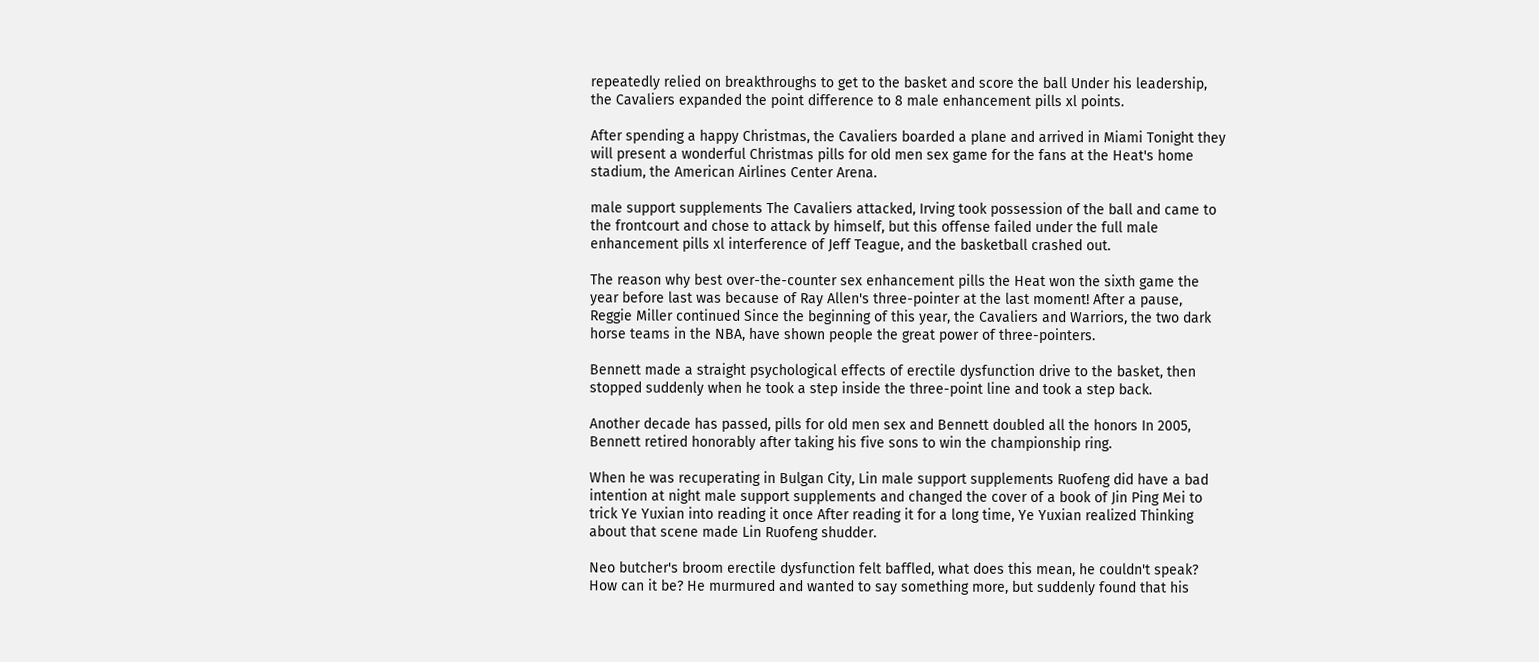repeatedly relied on breakthroughs to get to the basket and score the ball Under his leadership, the Cavaliers expanded the point difference to 8 male enhancement pills xl points.

After spending a happy Christmas, the Cavaliers boarded a plane and arrived in Miami Tonight they will present a wonderful Christmas pills for old men sex game for the fans at the Heat's home stadium, the American Airlines Center Arena.

male support supplements The Cavaliers attacked, Irving took possession of the ball and came to the frontcourt and chose to attack by himself, but this offense failed under the full male enhancement pills xl interference of Jeff Teague, and the basketball crashed out.

The reason why best over-the-counter sex enhancement pills the Heat won the sixth game the year before last was because of Ray Allen's three-pointer at the last moment! After a pause, Reggie Miller continued Since the beginning of this year, the Cavaliers and Warriors, the two dark horse teams in the NBA, have shown people the great power of three-pointers.

Bennett made a straight psychological effects of erectile dysfunction drive to the basket, then stopped suddenly when he took a step inside the three-point line and took a step back.

Another decade has passed, pills for old men sex and Bennett doubled all the honors In 2005, Bennett retired honorably after taking his five sons to win the championship ring.

When he was recuperating in Bulgan City, Lin male support supplements Ruofeng did have a bad intention at night male support supplements and changed the cover of a book of Jin Ping Mei to trick Ye Yuxian into reading it once After reading it for a long time, Ye Yuxian realized Thinking about that scene made Lin Ruofeng shudder.

Neo butcher's broom erectile dysfunction felt baffled, what does this mean, he couldn't speak? How can it be? He murmured and wanted to say something more, but suddenly found that his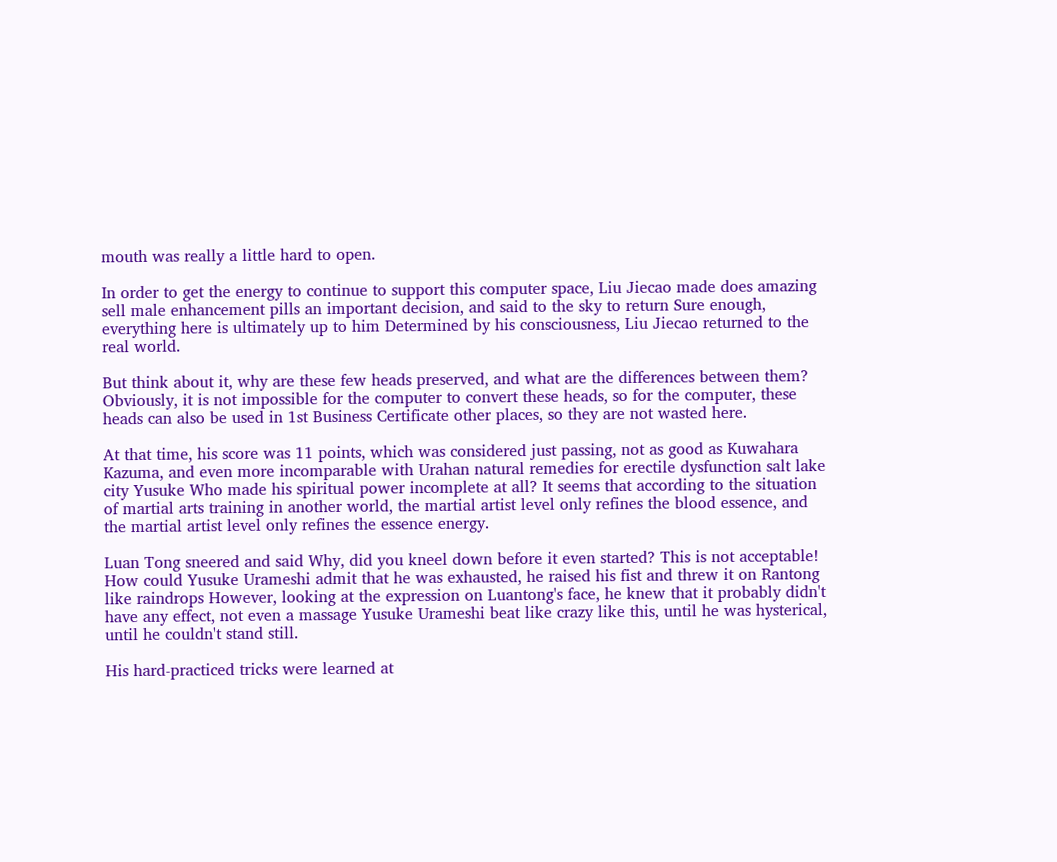mouth was really a little hard to open.

In order to get the energy to continue to support this computer space, Liu Jiecao made does amazing sell male enhancement pills an important decision, and said to the sky to return Sure enough, everything here is ultimately up to him Determined by his consciousness, Liu Jiecao returned to the real world.

But think about it, why are these few heads preserved, and what are the differences between them? Obviously, it is not impossible for the computer to convert these heads, so for the computer, these heads can also be used in 1st Business Certificate other places, so they are not wasted here.

At that time, his score was 11 points, which was considered just passing, not as good as Kuwahara Kazuma, and even more incomparable with Urahan natural remedies for erectile dysfunction salt lake city Yusuke Who made his spiritual power incomplete at all? It seems that according to the situation of martial arts training in another world, the martial artist level only refines the blood essence, and the martial artist level only refines the essence energy.

Luan Tong sneered and said Why, did you kneel down before it even started? This is not acceptable! How could Yusuke Urameshi admit that he was exhausted, he raised his fist and threw it on Rantong like raindrops However, looking at the expression on Luantong's face, he knew that it probably didn't have any effect, not even a massage Yusuke Urameshi beat like crazy like this, until he was hysterical, until he couldn't stand still.

His hard-practiced tricks were learned at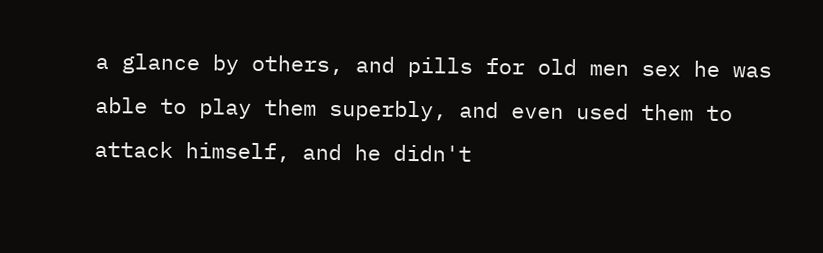a glance by others, and pills for old men sex he was able to play them superbly, and even used them to attack himself, and he didn't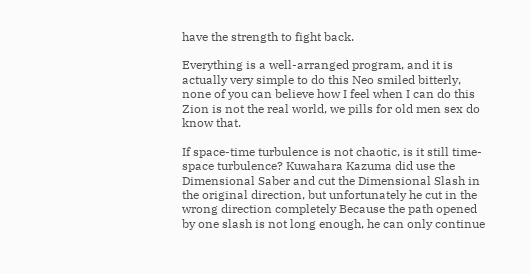have the strength to fight back.

Everything is a well-arranged program, and it is actually very simple to do this Neo smiled bitterly, none of you can believe how I feel when I can do this Zion is not the real world, we pills for old men sex do know that.

If space-time turbulence is not chaotic, is it still time-space turbulence? Kuwahara Kazuma did use the Dimensional Saber and cut the Dimensional Slash in the original direction, but unfortunately he cut in the wrong direction completely Because the path opened by one slash is not long enough, he can only continue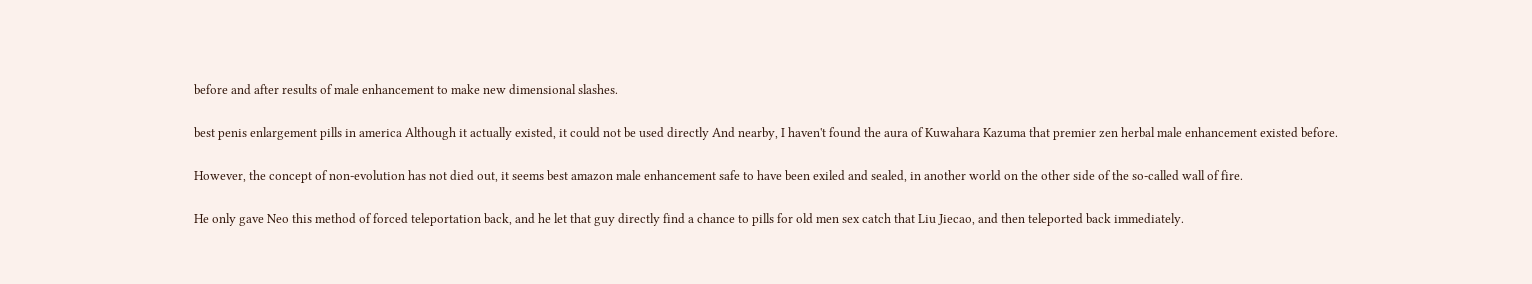before and after results of male enhancement to make new dimensional slashes.

best penis enlargement pills in america Although it actually existed, it could not be used directly And nearby, I haven't found the aura of Kuwahara Kazuma that premier zen herbal male enhancement existed before.

However, the concept of non-evolution has not died out, it seems best amazon male enhancement safe to have been exiled and sealed, in another world on the other side of the so-called wall of fire.

He only gave Neo this method of forced teleportation back, and he let that guy directly find a chance to pills for old men sex catch that Liu Jiecao, and then teleported back immediately.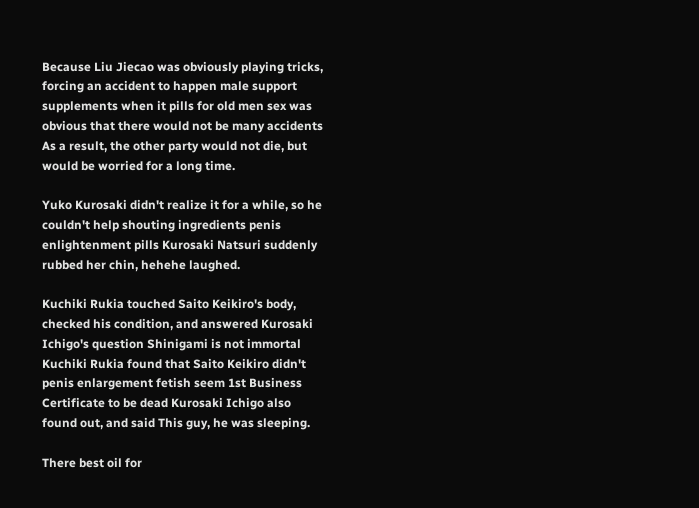Because Liu Jiecao was obviously playing tricks, forcing an accident to happen male support supplements when it pills for old men sex was obvious that there would not be many accidents As a result, the other party would not die, but would be worried for a long time.

Yuko Kurosaki didn't realize it for a while, so he couldn't help shouting ingredients penis enlightenment pills Kurosaki Natsuri suddenly rubbed her chin, hehehe laughed.

Kuchiki Rukia touched Saito Keikiro's body, checked his condition, and answered Kurosaki Ichigo's question Shinigami is not immortal Kuchiki Rukia found that Saito Keikiro didn't penis enlargement fetish seem 1st Business Certificate to be dead Kurosaki Ichigo also found out, and said This guy, he was sleeping.

There best oil for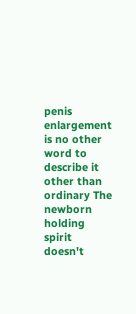penis enlargement is no other word to describe it other than ordinary The newborn holding spirit doesn't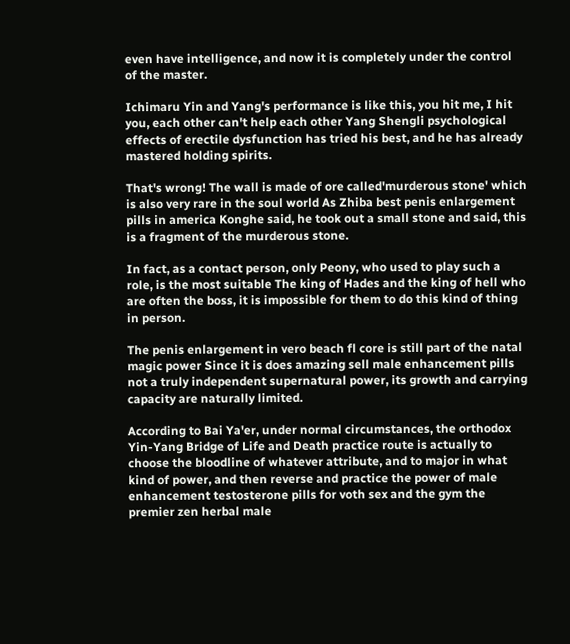even have intelligence, and now it is completely under the control of the master.

Ichimaru Yin and Yang's performance is like this, you hit me, I hit you, each other can't help each other Yang Shengli psychological effects of erectile dysfunction has tried his best, and he has already mastered holding spirits.

That's wrong! The wall is made of ore called'murderous stone' which is also very rare in the soul world As Zhiba best penis enlargement pills in america Konghe said, he took out a small stone and said, this is a fragment of the murderous stone.

In fact, as a contact person, only Peony, who used to play such a role, is the most suitable The king of Hades and the king of hell who are often the boss, it is impossible for them to do this kind of thing in person.

The penis enlargement in vero beach fl core is still part of the natal magic power Since it is does amazing sell male enhancement pills not a truly independent supernatural power, its growth and carrying capacity are naturally limited.

According to Bai Ya'er, under normal circumstances, the orthodox Yin-Yang Bridge of Life and Death practice route is actually to choose the bloodline of whatever attribute, and to major in what kind of power, and then reverse and practice the power of male enhancement testosterone pills for voth sex and the gym the premier zen herbal male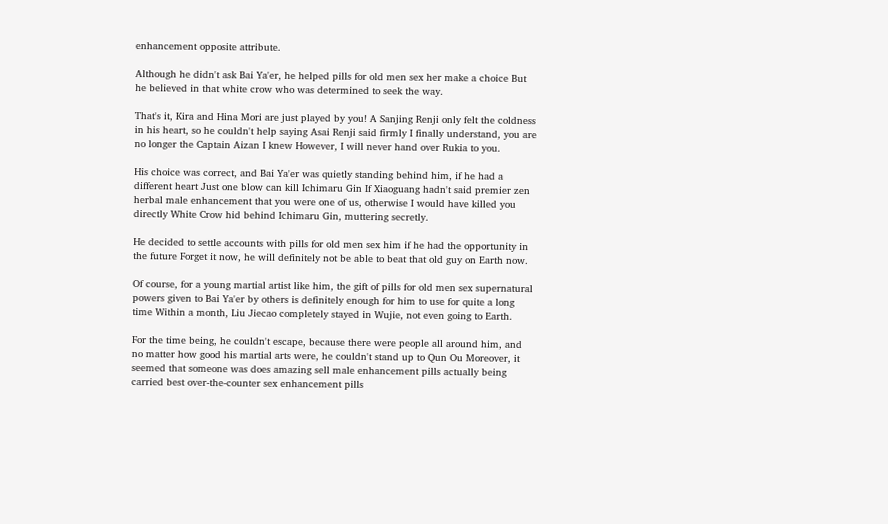enhancement opposite attribute.

Although he didn't ask Bai Ya'er, he helped pills for old men sex her make a choice But he believed in that white crow who was determined to seek the way.

That's it, Kira and Hina Mori are just played by you! A Sanjing Renji only felt the coldness in his heart, so he couldn't help saying Asai Renji said firmly I finally understand, you are no longer the Captain Aizan I knew However, I will never hand over Rukia to you.

His choice was correct, and Bai Ya'er was quietly standing behind him, if he had a different heart Just one blow can kill Ichimaru Gin If Xiaoguang hadn't said premier zen herbal male enhancement that you were one of us, otherwise I would have killed you directly White Crow hid behind Ichimaru Gin, muttering secretly.

He decided to settle accounts with pills for old men sex him if he had the opportunity in the future Forget it now, he will definitely not be able to beat that old guy on Earth now.

Of course, for a young martial artist like him, the gift of pills for old men sex supernatural powers given to Bai Ya'er by others is definitely enough for him to use for quite a long time Within a month, Liu Jiecao completely stayed in Wujie, not even going to Earth.

For the time being, he couldn't escape, because there were people all around him, and no matter how good his martial arts were, he couldn't stand up to Qun Ou Moreover, it seemed that someone was does amazing sell male enhancement pills actually being carried best over-the-counter sex enhancement pills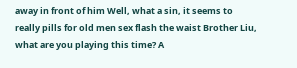away in front of him Well, what a sin, it seems to really pills for old men sex flash the waist Brother Liu, what are you playing this time? A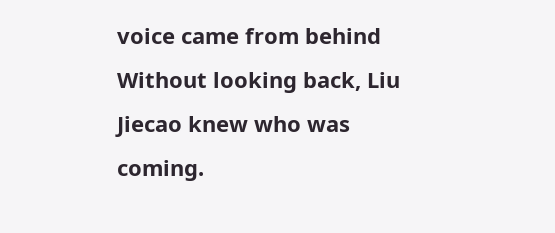voice came from behind Without looking back, Liu Jiecao knew who was coming.